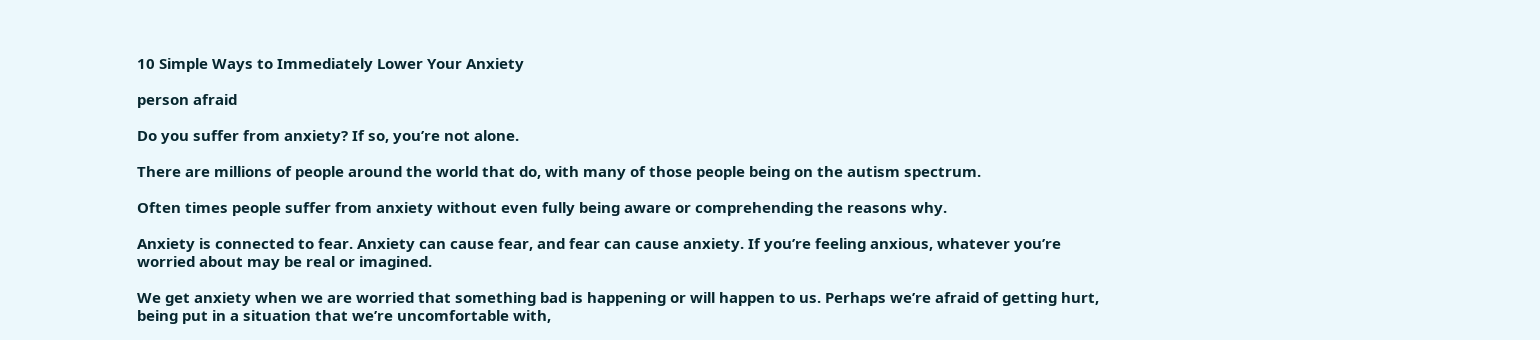10 Simple Ways to Immediately Lower Your Anxiety

person afraid

Do you suffer from anxiety? If so, you’re not alone.

There are millions of people around the world that do, with many of those people being on the autism spectrum.

Often times people suffer from anxiety without even fully being aware or comprehending the reasons why.

Anxiety is connected to fear. Anxiety can cause fear, and fear can cause anxiety. If you’re feeling anxious, whatever you’re worried about may be real or imagined.

We get anxiety when we are worried that something bad is happening or will happen to us. Perhaps we’re afraid of getting hurt, being put in a situation that we’re uncomfortable with,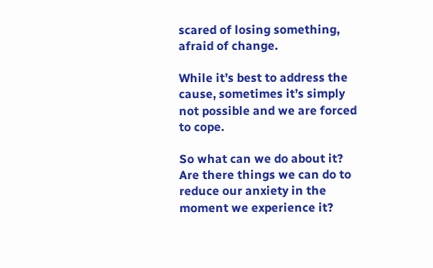scared of losing something, afraid of change.

While it’s best to address the cause, sometimes it’s simply not possible and we are forced to cope.

So what can we do about it? Are there things we can do to reduce our anxiety in the moment we experience it?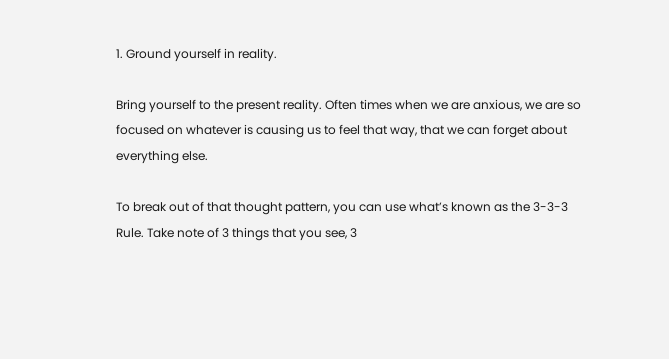1. Ground yourself in reality.

Bring yourself to the present reality. Often times when we are anxious, we are so focused on whatever is causing us to feel that way, that we can forget about everything else.

To break out of that thought pattern, you can use what’s known as the 3-3-3 Rule. Take note of 3 things that you see, 3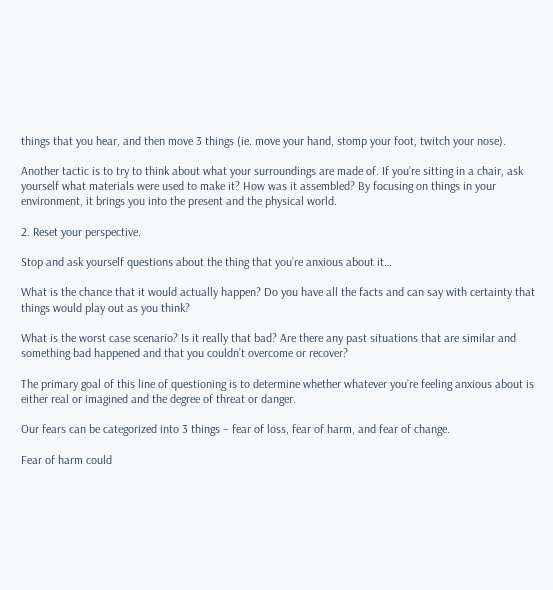things that you hear, and then move 3 things (ie. move your hand, stomp your foot, twitch your nose).

Another tactic is to try to think about what your surroundings are made of. If you’re sitting in a chair, ask yourself what materials were used to make it? How was it assembled? By focusing on things in your environment, it brings you into the present and the physical world.

2. Reset your perspective.

Stop and ask yourself questions about the thing that you’re anxious about it…

What is the chance that it would actually happen? Do you have all the facts and can say with certainty that things would play out as you think?

What is the worst case scenario? Is it really that bad? Are there any past situations that are similar and something bad happened and that you couldn’t overcome or recover?

The primary goal of this line of questioning is to determine whether whatever you’re feeling anxious about is either real or imagined and the degree of threat or danger.

Our fears can be categorized into 3 things – fear of loss, fear of harm, and fear of change.

Fear of harm could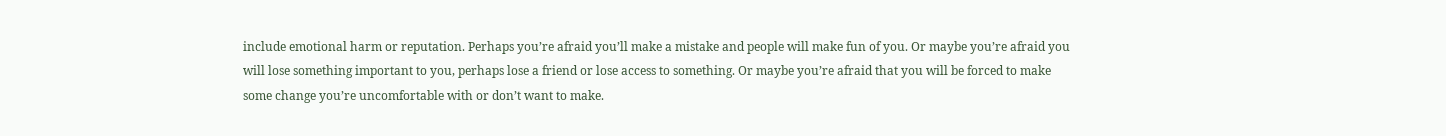include emotional harm or reputation. Perhaps you’re afraid you’ll make a mistake and people will make fun of you. Or maybe you’re afraid you will lose something important to you, perhaps lose a friend or lose access to something. Or maybe you’re afraid that you will be forced to make some change you’re uncomfortable with or don’t want to make.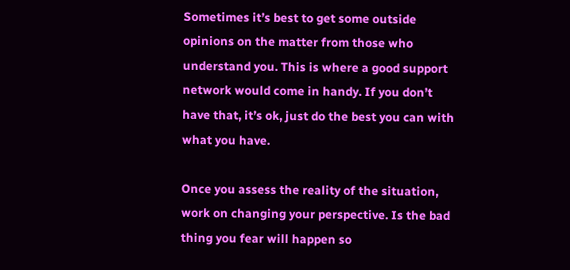Sometimes it’s best to get some outside opinions on the matter from those who understand you. This is where a good support network would come in handy. If you don’t have that, it’s ok, just do the best you can with what you have.

Once you assess the reality of the situation, work on changing your perspective. Is the bad thing you fear will happen so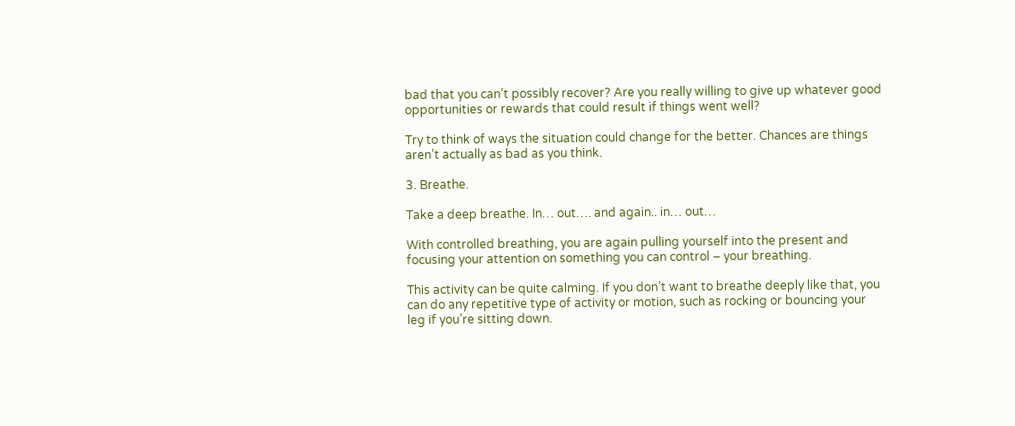bad that you can’t possibly recover? Are you really willing to give up whatever good opportunities or rewards that could result if things went well?

Try to think of ways the situation could change for the better. Chances are things aren’t actually as bad as you think.

3. Breathe.

Take a deep breathe. In… out…. and again.. in… out…

With controlled breathing, you are again pulling yourself into the present and focusing your attention on something you can control – your breathing.

This activity can be quite calming. If you don’t want to breathe deeply like that, you can do any repetitive type of activity or motion, such as rocking or bouncing your leg if you’re sitting down.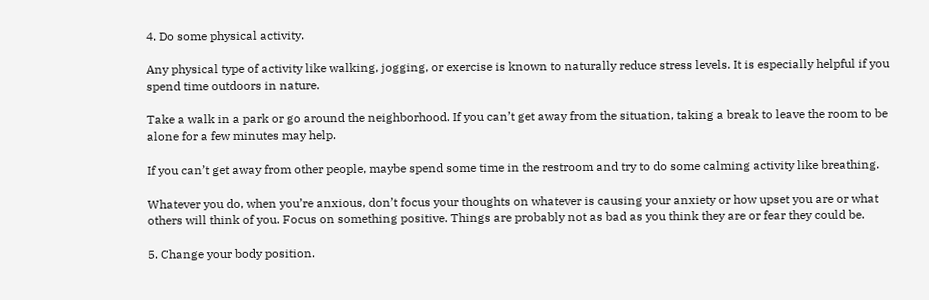4. Do some physical activity.

Any physical type of activity like walking, jogging, or exercise is known to naturally reduce stress levels. It is especially helpful if you spend time outdoors in nature.

Take a walk in a park or go around the neighborhood. If you can’t get away from the situation, taking a break to leave the room to be alone for a few minutes may help.

If you can’t get away from other people, maybe spend some time in the restroom and try to do some calming activity like breathing.

Whatever you do, when you’re anxious, don’t focus your thoughts on whatever is causing your anxiety or how upset you are or what others will think of you. Focus on something positive. Things are probably not as bad as you think they are or fear they could be.

5. Change your body position.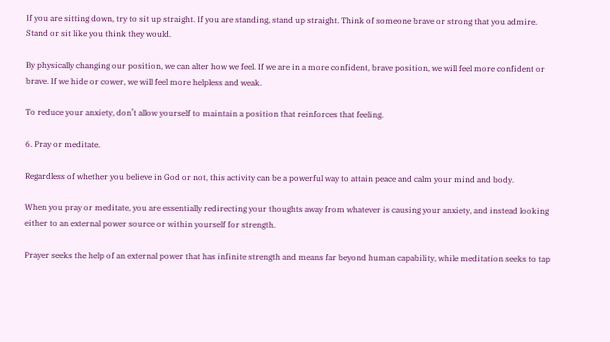If you are sitting down, try to sit up straight. If you are standing, stand up straight. Think of someone brave or strong that you admire. Stand or sit like you think they would.

By physically changing our position, we can alter how we feel. If we are in a more confident, brave position, we will feel more confident or brave. If we hide or cower, we will feel more helpless and weak.

To reduce your anxiety, don’t allow yourself to maintain a position that reinforces that feeling.

6. Pray or meditate.

Regardless of whether you believe in God or not, this activity can be a powerful way to attain peace and calm your mind and body.

When you pray or meditate, you are essentially redirecting your thoughts away from whatever is causing your anxiety, and instead looking either to an external power source or within yourself for strength.

Prayer seeks the help of an external power that has infinite strength and means far beyond human capability, while meditation seeks to tap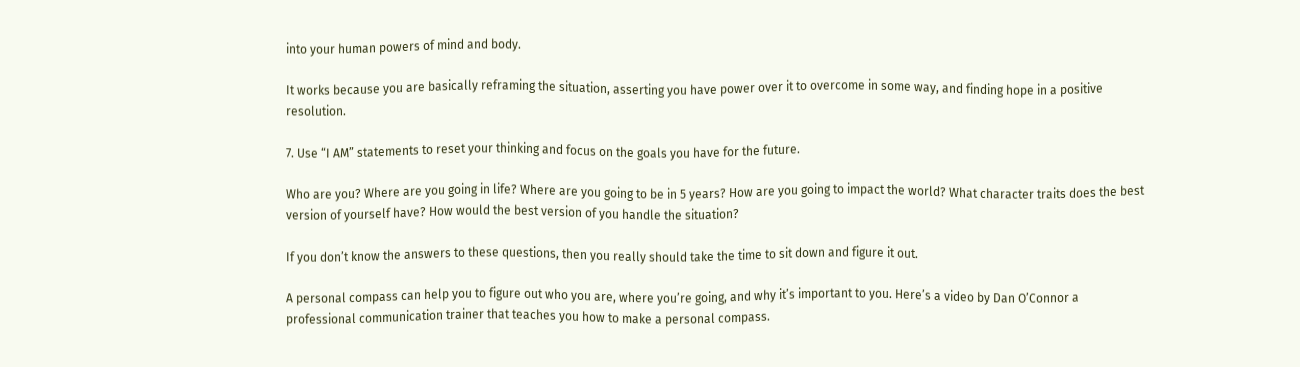into your human powers of mind and body.

It works because you are basically reframing the situation, asserting you have power over it to overcome in some way, and finding hope in a positive resolution.

7. Use “I AM” statements to reset your thinking and focus on the goals you have for the future.

Who are you? Where are you going in life? Where are you going to be in 5 years? How are you going to impact the world? What character traits does the best version of yourself have? How would the best version of you handle the situation?

If you don’t know the answers to these questions, then you really should take the time to sit down and figure it out.

A personal compass can help you to figure out who you are, where you’re going, and why it’s important to you. Here’s a video by Dan O’Connor a professional communication trainer that teaches you how to make a personal compass.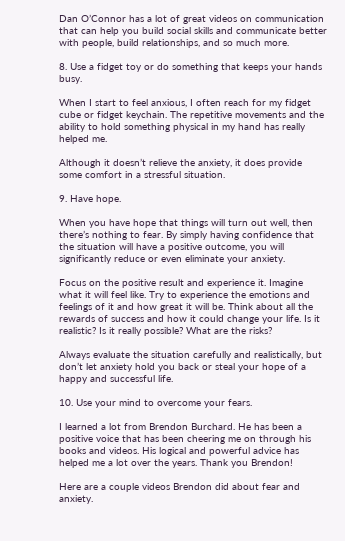Dan O’Connor has a lot of great videos on communication that can help you build social skills and communicate better with people, build relationships, and so much more.

8. Use a fidget toy or do something that keeps your hands busy.

When I start to feel anxious, I often reach for my fidget cube or fidget keychain. The repetitive movements and the ability to hold something physical in my hand has really helped me.

Although it doesn’t relieve the anxiety, it does provide some comfort in a stressful situation.

9. Have hope.

When you have hope that things will turn out well, then there’s nothing to fear. By simply having confidence that the situation will have a positive outcome, you will significantly reduce or even eliminate your anxiety.

Focus on the positive result and experience it. Imagine what it will feel like. Try to experience the emotions and feelings of it and how great it will be. Think about all the rewards of success and how it could change your life. Is it realistic? Is it really possible? What are the risks?

Always evaluate the situation carefully and realistically, but don’t let anxiety hold you back or steal your hope of a happy and successful life.

10. Use your mind to overcome your fears.

I learned a lot from Brendon Burchard. He has been a positive voice that has been cheering me on through his books and videos. His logical and powerful advice has helped me a lot over the years. Thank you Brendon!

Here are a couple videos Brendon did about fear and anxiety.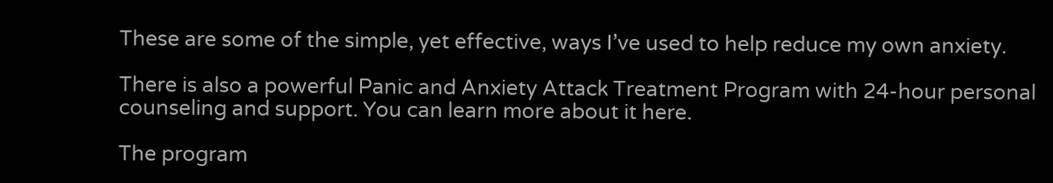These are some of the simple, yet effective, ways I’ve used to help reduce my own anxiety.

There is also a powerful Panic and Anxiety Attack Treatment Program with 24-hour personal counseling and support. You can learn more about it here.

The program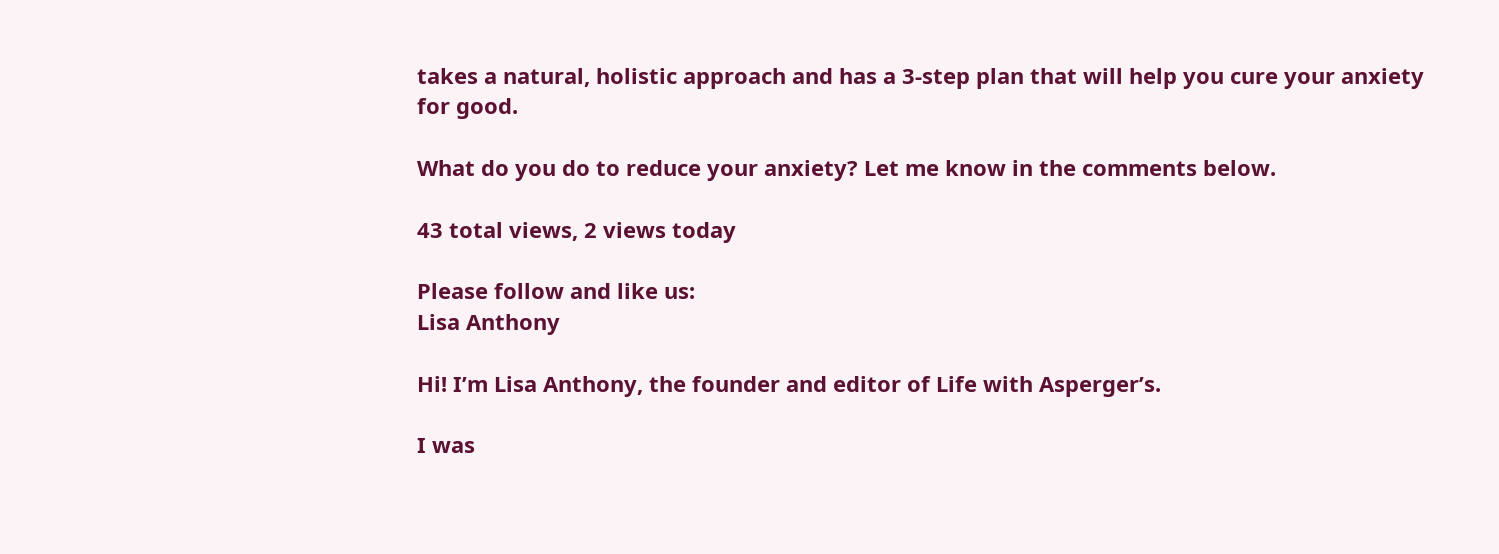takes a natural, holistic approach and has a 3-step plan that will help you cure your anxiety for good.

What do you do to reduce your anxiety? Let me know in the comments below.

43 total views, 2 views today

Please follow and like us:
Lisa Anthony

Hi! I’m Lisa Anthony, the founder and editor of Life with Asperger’s.

I was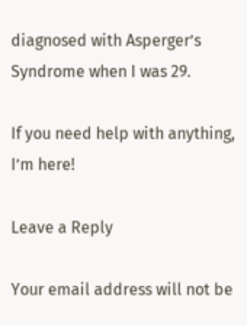diagnosed with Asperger’s Syndrome when I was 29.

If you need help with anything, I’m here!

Leave a Reply

Your email address will not be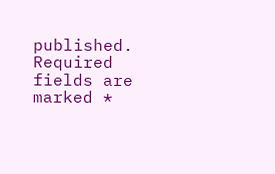published. Required fields are marked *